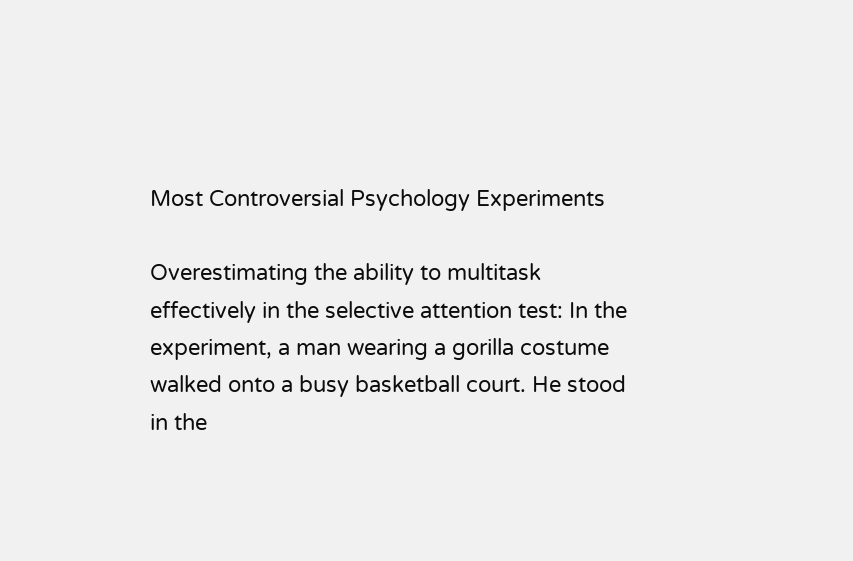Most Controversial Psychology Experiments

Overestimating the ability to multitask effectively in the selective attention test: In the experiment, a man wearing a gorilla costume walked onto a busy basketball court. He stood in the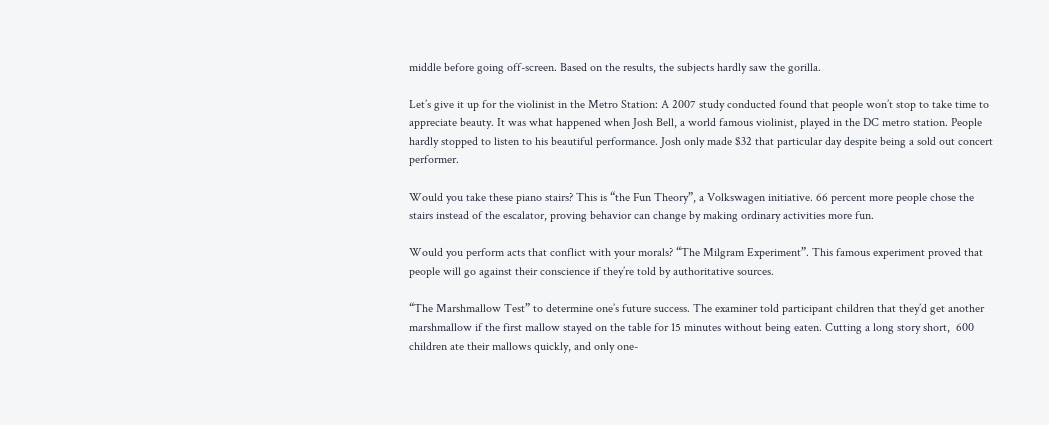middle before going off-screen. Based on the results, the subjects hardly saw the gorilla.

Let’s give it up for the violinist in the Metro Station: A 2007 study conducted found that people won’t stop to take time to appreciate beauty. It was what happened when Josh Bell, a world famous violinist, played in the DC metro station. People hardly stopped to listen to his beautiful performance. Josh only made $32 that particular day despite being a sold out concert performer.

Would you take these piano stairs? This is “the Fun Theory”, a Volkswagen initiative. 66 percent more people chose the stairs instead of the escalator, proving behavior can change by making ordinary activities more fun.

Would you perform acts that conflict with your morals? “The Milgram Experiment”. This famous experiment proved that people will go against their conscience if they’re told by authoritative sources.

“The Marshmallow Test” to determine one’s future success. The examiner told participant children that they’d get another marshmallow if the first mallow stayed on the table for 15 minutes without being eaten. Cutting a long story short,  600 children ate their mallows quickly, and only one-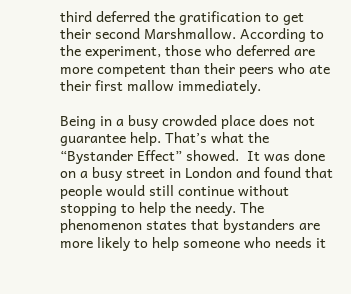third deferred the gratification to get their second Marshmallow. According to the experiment, those who deferred are more competent than their peers who ate their first mallow immediately.

Being in a busy crowded place does not guarantee help. That’s what the “Bystander Effect” showed.  It was done on a busy street in London and found that people would still continue without stopping to help the needy. The phenomenon states that bystanders are more likely to help someone who needs it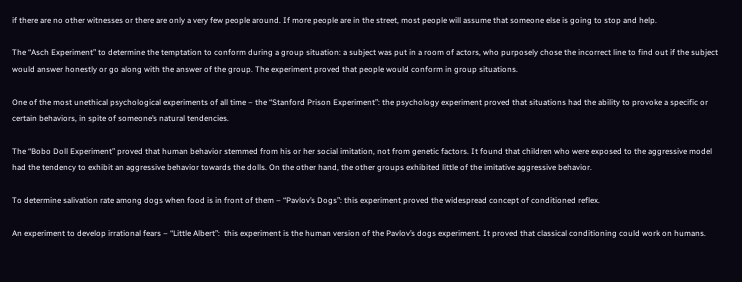if there are no other witnesses or there are only a very few people around. If more people are in the street, most people will assume that someone else is going to stop and help.

The “Asch Experiment” to determine the temptation to conform during a group situation: a subject was put in a room of actors, who purposely chose the incorrect line to find out if the subject would answer honestly or go along with the answer of the group. The experiment proved that people would conform in group situations.

One of the most unethical psychological experiments of all time – the “Stanford Prison Experiment”: the psychology experiment proved that situations had the ability to provoke a specific or certain behaviors, in spite of someone’s natural tendencies.

The “Bobo Doll Experiment” proved that human behavior stemmed from his or her social imitation, not from genetic factors. It found that children who were exposed to the aggressive model had the tendency to exhibit an aggressive behavior towards the dolls. On the other hand, the other groups exhibited little of the imitative aggressive behavior.

To determine salivation rate among dogs when food is in front of them – “Pavlov’s Dogs”: this experiment proved the widespread concept of conditioned reflex.

An experiment to develop irrational fears – “Little Albert”:  this experiment is the human version of the Pavlov’s dogs experiment. It proved that classical conditioning could work on humans.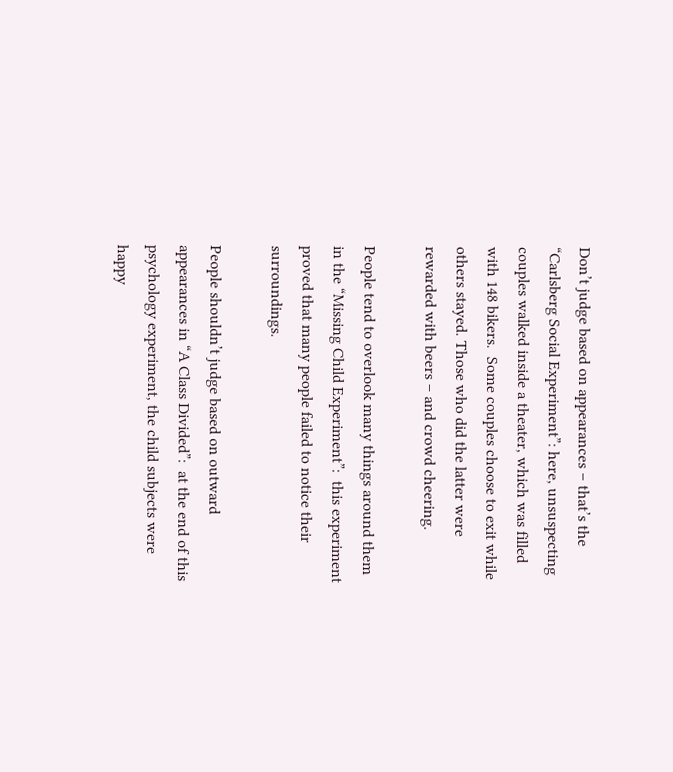Don’t judge based on appearances – that’s the “Carlsberg Social Experiment”: here, unsuspecting couples walked inside a theater, which was filled with 148 bikers.  Some couples choose to exit while others stayed. Those who did the latter were rewarded with beers – and crowd cheering.

People tend to overlook many things around them in the “Missing Child Experiment”:  this experiment proved that many people failed to notice their surroundings.

People shouldn’t judge based on outward appearances in “A Class Divided”:  at the end of this psychology experiment, the child subjects were happy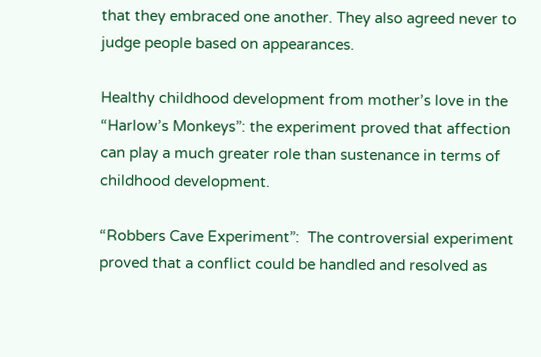that they embraced one another. They also agreed never to judge people based on appearances.

Healthy childhood development from mother’s love in the “Harlow’s Monkeys”: the experiment proved that affection can play a much greater role than sustenance in terms of childhood development.

“Robbers Cave Experiment”:  The controversial experiment proved that a conflict could be handled and resolved as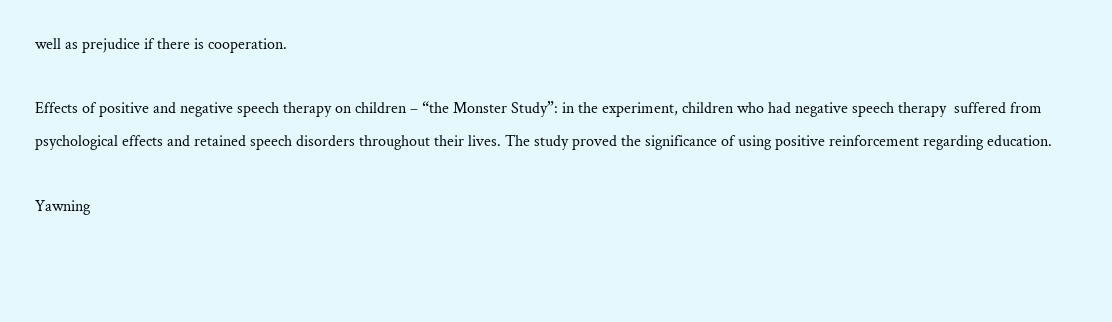well as prejudice if there is cooperation.

Effects of positive and negative speech therapy on children – “the Monster Study”: in the experiment, children who had negative speech therapy  suffered from psychological effects and retained speech disorders throughout their lives. The study proved the significance of using positive reinforcement regarding education.

Yawning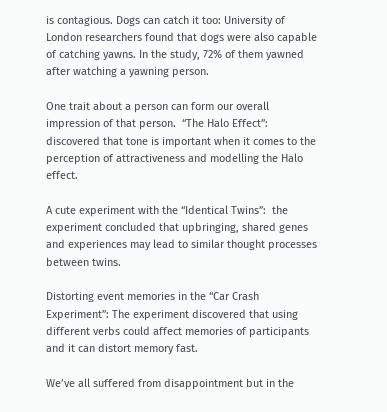is contagious. Dogs can catch it too: University of London researchers found that dogs were also capable of catching yawns. In the study, 72% of them yawned after watching a yawning person.

One trait about a person can form our overall impression of that person.  “The Halo Effect”:  discovered that tone is important when it comes to the perception of attractiveness and modelling the Halo effect.

A cute experiment with the “Identical Twins”:  the experiment concluded that upbringing, shared genes and experiences may lead to similar thought processes between twins.

Distorting event memories in the “Car Crash Experiment”: The experiment discovered that using different verbs could affect memories of participants and it can distort memory fast.

We’ve all suffered from disappointment but in the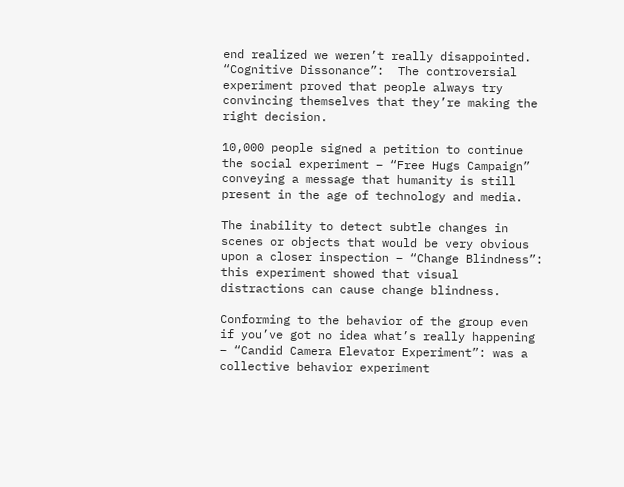end realized we weren’t really disappointed. “Cognitive Dissonance”:  The controversial experiment proved that people always try convincing themselves that they’re making the right decision.

10,000 people signed a petition to continue the social experiment – “Free Hugs Campaign” conveying a message that humanity is still present in the age of technology and media.

The inability to detect subtle changes in scenes or objects that would be very obvious upon a closer inspection – “Change Blindness”: this experiment showed that visual distractions can cause change blindness.

Conforming to the behavior of the group even if you’ve got no idea what’s really happening – “Candid Camera Elevator Experiment”: was a collective behavior experiment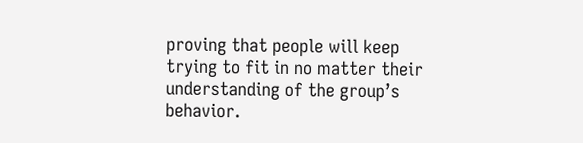proving that people will keep trying to fit in no matter their understanding of the group’s behavior.